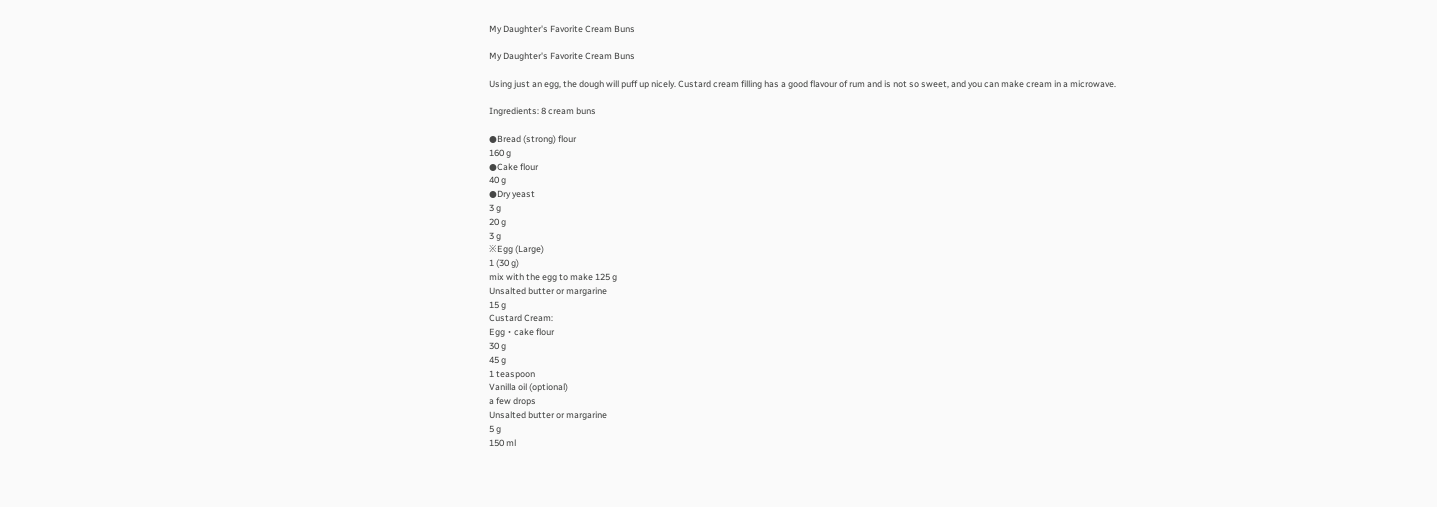My Daughter's Favorite Cream Buns

My Daughter's Favorite Cream Buns

Using just an egg, the dough will puff up nicely. Custard cream filling has a good flavour of rum and is not so sweet, and you can make cream in a microwave.

Ingredients: 8 cream buns

●Bread (strong) flour
160 g
●Cake flour
40 g
●Dry yeast
3 g
20 g
3 g
※Egg (Large)
1 (30 g)
mix with the egg to make 125 g
Unsalted butter or margarine
15 g
Custard Cream:
Egg・cake flour
30 g
45 g
1 teaspoon
Vanilla oil (optional)
a few drops
Unsalted butter or margarine
5 g
150 ml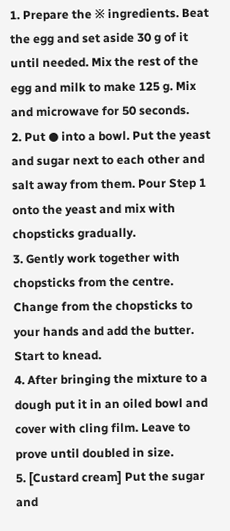1. Prepare the ※ ingredients. Beat the egg and set aside 30 g of it until needed. Mix the rest of the egg and milk to make 125 g. Mix and microwave for 50 seconds.
2. Put ● into a bowl. Put the yeast and sugar next to each other and salt away from them. Pour Step 1 onto the yeast and mix with chopsticks gradually.
3. Gently work together with chopsticks from the centre. Change from the chopsticks to your hands and add the butter. Start to knead.
4. After bringing the mixture to a dough put it in an oiled bowl and cover with cling film. Leave to prove until doubled in size.
5. [Custard cream] Put the sugar and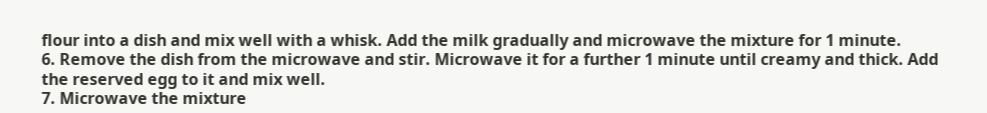flour into a dish and mix well with a whisk. Add the milk gradually and microwave the mixture for 1 minute.
6. Remove the dish from the microwave and stir. Microwave it for a further 1 minute until creamy and thick. Add the reserved egg to it and mix well.
7. Microwave the mixture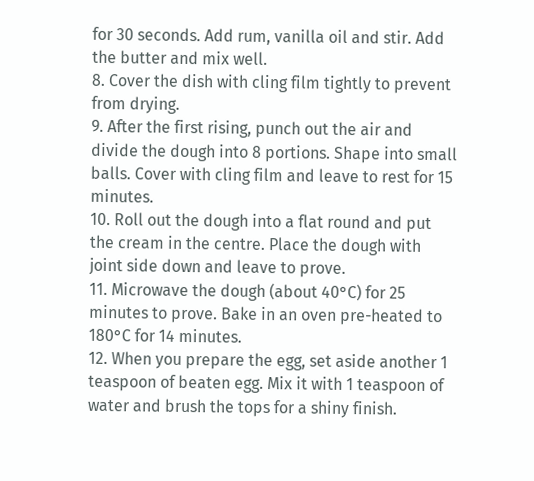for 30 seconds. Add rum, vanilla oil and stir. Add the butter and mix well.
8. Cover the dish with cling film tightly to prevent from drying.
9. After the first rising, punch out the air and divide the dough into 8 portions. Shape into small balls. Cover with cling film and leave to rest for 15 minutes.
10. Roll out the dough into a flat round and put the cream in the centre. Place the dough with joint side down and leave to prove.
11. Microwave the dough (about 40°C) for 25 minutes to prove. Bake in an oven pre-heated to 180°C for 14 minutes.
12. When you prepare the egg, set aside another 1 teaspoon of beaten egg. Mix it with 1 teaspoon of water and brush the tops for a shiny finish.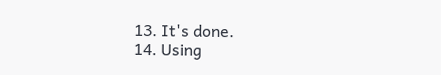13. It's done.
14. Using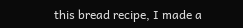this bread recipe, I made a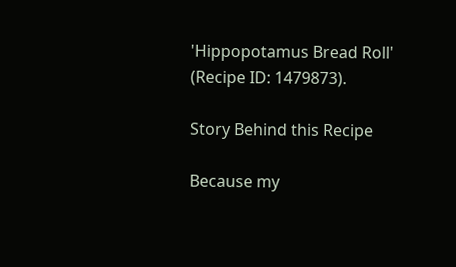'Hippopotamus Bread Roll' (Recipe ID: 1479873).

Story Behind this Recipe

Because my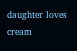daughter loves cream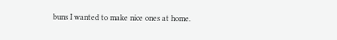buns I wanted to make nice ones at home.